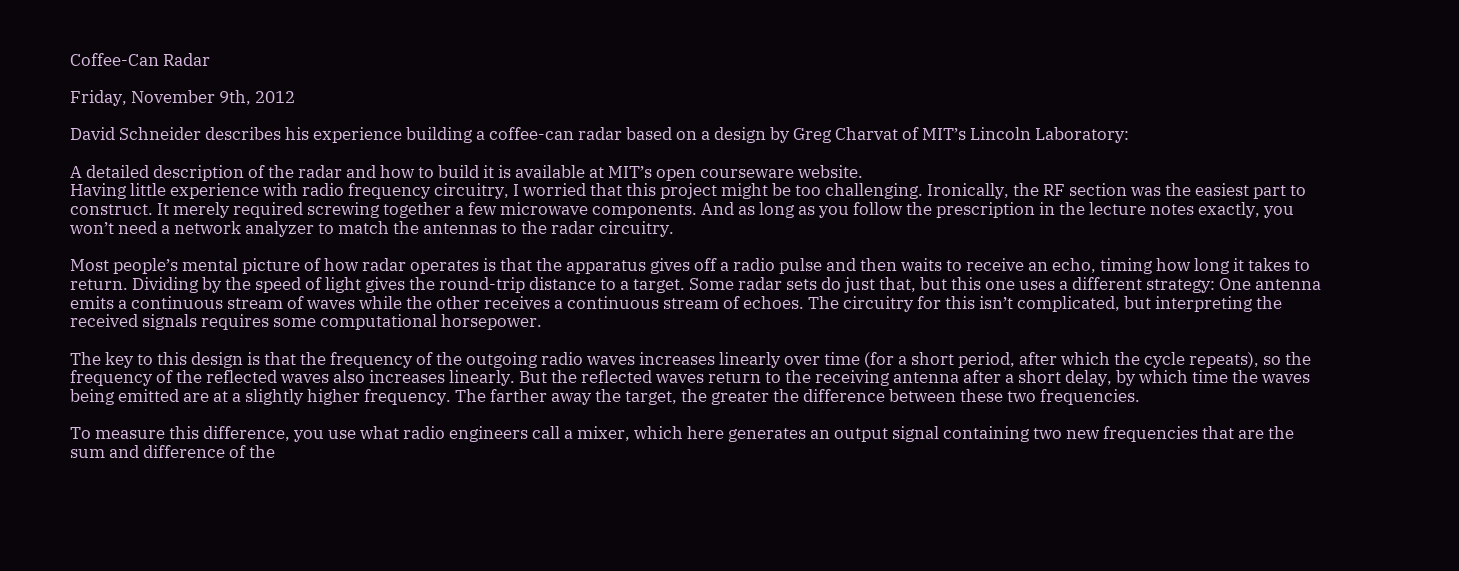Coffee-Can Radar

Friday, November 9th, 2012

David Schneider describes his experience building a coffee-can radar based on a design by Greg Charvat of MIT’s Lincoln Laboratory:

A detailed description of the radar and how to build it is available at MIT’s open courseware website.
Having little experience with radio frequency circuitry, I worried that this project might be too challenging. Ironically, the RF section was the easiest part to construct. It merely required screwing together a few microwave components. And as long as you follow the prescription in the lecture notes exactly, you won’t need a network analyzer to match the antennas to the radar circuitry.

Most people’s mental picture of how radar operates is that the apparatus gives off a radio pulse and then waits to receive an echo, timing how long it takes to return. Dividing by the speed of light gives the round-trip distance to a target. Some radar sets do just that, but this one uses a different strategy: One antenna emits a continuous stream of waves while the other receives a continuous stream of echoes. The circuitry for this isn’t complicated, but interpreting the received signals requires some computational horsepower.

The key to this design is that the frequency of the outgoing radio waves increases linearly over time (for a short period, after which the cycle repeats), so the frequency of the reflected waves also increases linearly. But the reflected waves return to the receiving antenna after a short delay, by which time the waves being emitted are at a slightly higher frequency. The farther away the target, the greater the difference between these two frequencies.

To measure this difference, you use what radio engineers call a mixer, which here generates an output signal containing two new frequencies that are the sum and difference of the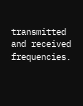transmitted and received frequencies.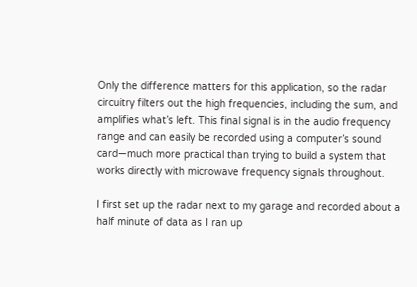Only the difference matters for this application, so the radar circuitry filters out the high frequencies, including the sum, and amplifies what’s left. This final signal is in the audio frequency range and can easily be recorded using a computer’s sound card—much more practical than trying to build a system that works directly with microwave frequency signals throughout.

I first set up the radar next to my garage and recorded about a half minute of data as I ran up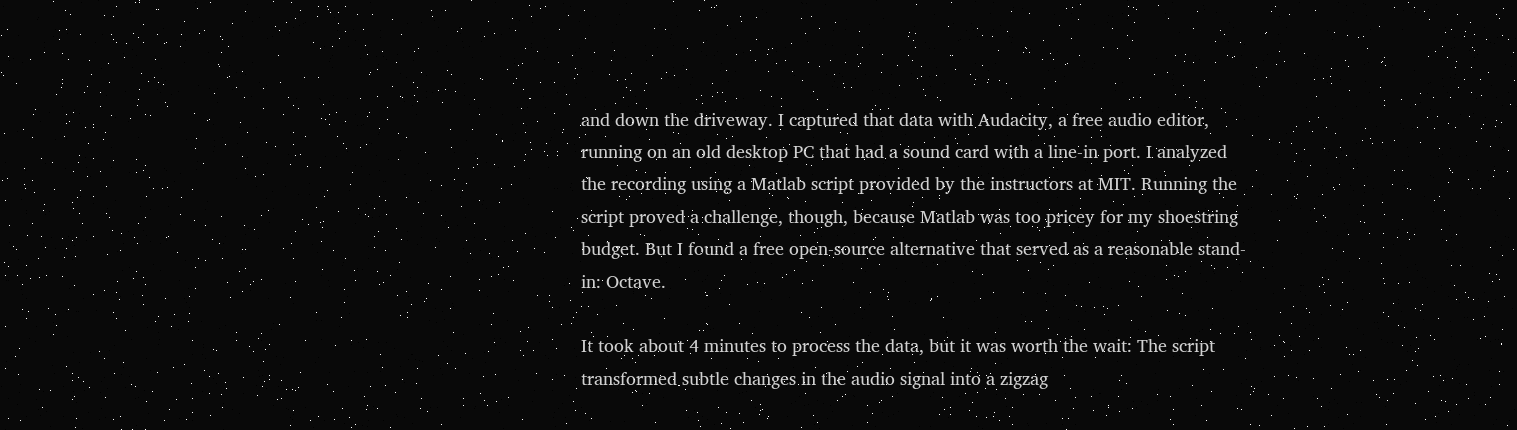and down the driveway. I captured that data with Audacity, a free audio editor, running on an old desktop PC that had a sound card with a line-in port. I analyzed the recording using a Matlab script provided by the instructors at MIT. Running the script proved a challenge, though, because Matlab was too pricey for my shoestring budget. But I found a free open-source alternative that served as a reasonable stand-in: Octave.

It took about 4 minutes to process the data, but it was worth the wait: The script transformed subtle changes in the audio signal into a zigzag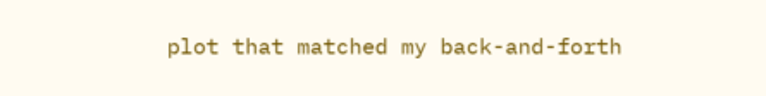plot that matched my back-and-forth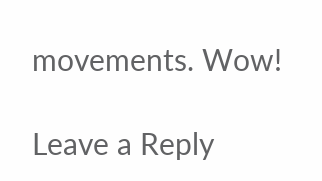movements. Wow!

Leave a Reply